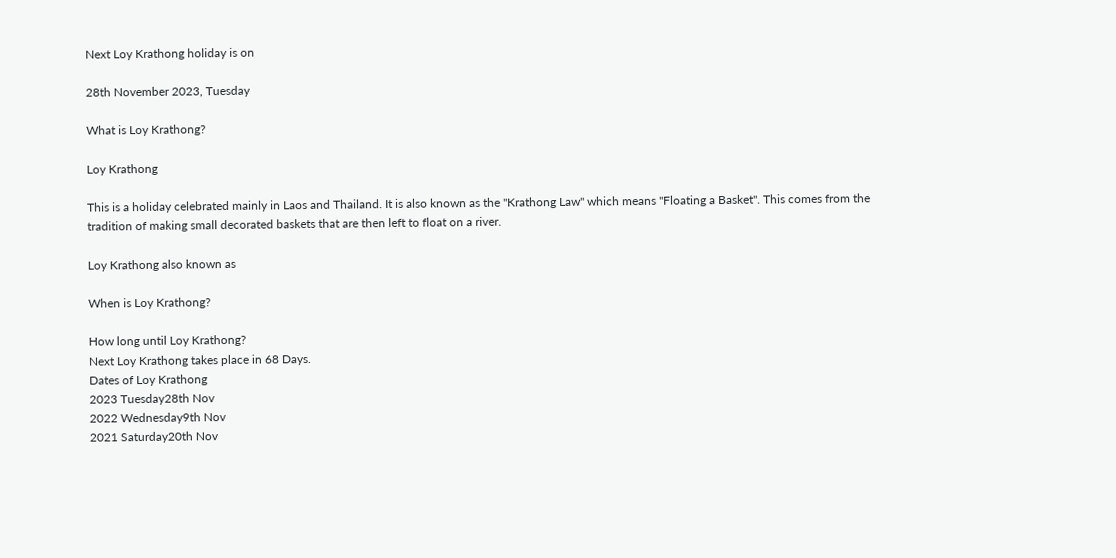Next Loy Krathong holiday is on

28th November 2023, Tuesday

What is Loy Krathong?

Loy Krathong

This is a holiday celebrated mainly in Laos and Thailand. It is also known as the "Krathong Law" which means "Floating a Basket". This comes from the tradition of making small decorated baskets that are then left to float on a river.

Loy Krathong also known as

When is Loy Krathong?

How long until Loy Krathong?
Next Loy Krathong takes place in 68 Days.
Dates of Loy Krathong
2023 Tuesday28th Nov
2022 Wednesday9th Nov
2021 Saturday20th Nov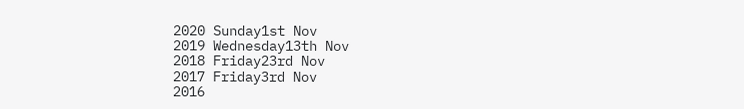2020 Sunday1st Nov
2019 Wednesday13th Nov
2018 Friday23rd Nov
2017 Friday3rd Nov
2016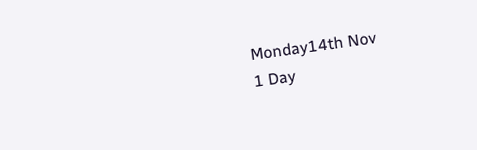Monday14th Nov
1 Day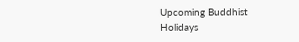Upcoming Buddhist Holidays